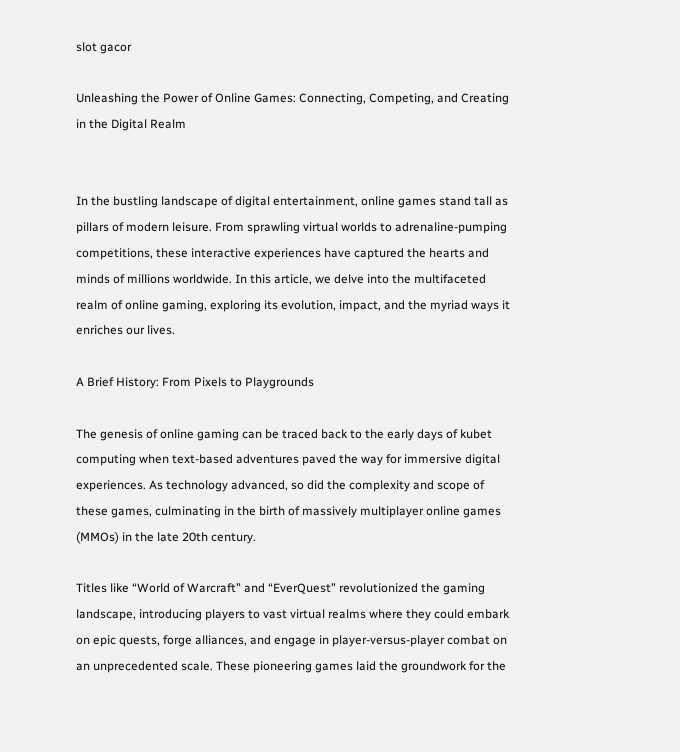slot gacor

Unleashing the Power of Online Games: Connecting, Competing, and Creating in the Digital Realm


In the bustling landscape of digital entertainment, online games stand tall as pillars of modern leisure. From sprawling virtual worlds to adrenaline-pumping competitions, these interactive experiences have captured the hearts and minds of millions worldwide. In this article, we delve into the multifaceted realm of online gaming, exploring its evolution, impact, and the myriad ways it enriches our lives.

A Brief History: From Pixels to Playgrounds

The genesis of online gaming can be traced back to the early days of kubet computing when text-based adventures paved the way for immersive digital experiences. As technology advanced, so did the complexity and scope of these games, culminating in the birth of massively multiplayer online games (MMOs) in the late 20th century.

Titles like “World of Warcraft” and “EverQuest” revolutionized the gaming landscape, introducing players to vast virtual realms where they could embark on epic quests, forge alliances, and engage in player-versus-player combat on an unprecedented scale. These pioneering games laid the groundwork for the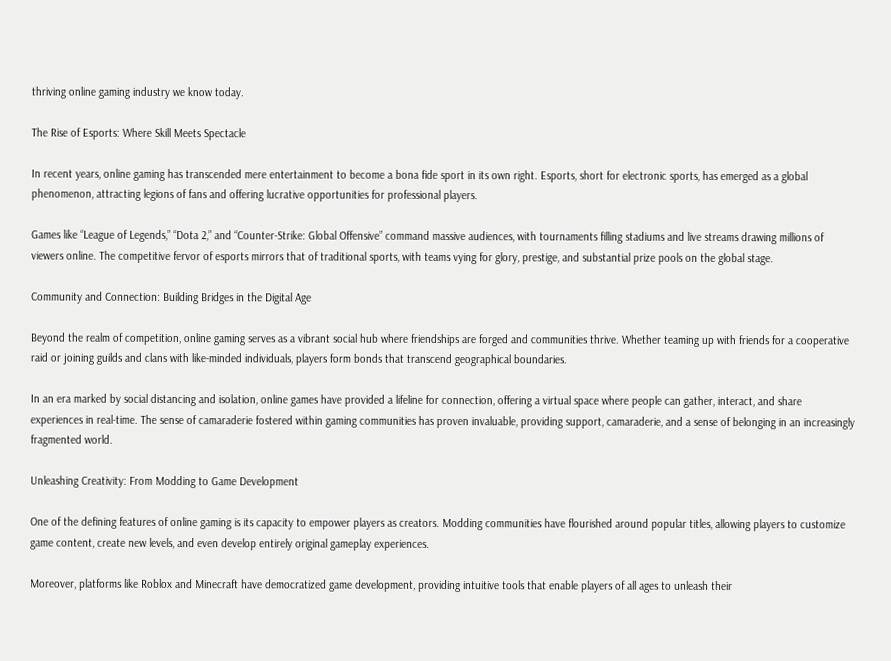thriving online gaming industry we know today.

The Rise of Esports: Where Skill Meets Spectacle

In recent years, online gaming has transcended mere entertainment to become a bona fide sport in its own right. Esports, short for electronic sports, has emerged as a global phenomenon, attracting legions of fans and offering lucrative opportunities for professional players.

Games like “League of Legends,” “Dota 2,” and “Counter-Strike: Global Offensive” command massive audiences, with tournaments filling stadiums and live streams drawing millions of viewers online. The competitive fervor of esports mirrors that of traditional sports, with teams vying for glory, prestige, and substantial prize pools on the global stage.

Community and Connection: Building Bridges in the Digital Age

Beyond the realm of competition, online gaming serves as a vibrant social hub where friendships are forged and communities thrive. Whether teaming up with friends for a cooperative raid or joining guilds and clans with like-minded individuals, players form bonds that transcend geographical boundaries.

In an era marked by social distancing and isolation, online games have provided a lifeline for connection, offering a virtual space where people can gather, interact, and share experiences in real-time. The sense of camaraderie fostered within gaming communities has proven invaluable, providing support, camaraderie, and a sense of belonging in an increasingly fragmented world.

Unleashing Creativity: From Modding to Game Development

One of the defining features of online gaming is its capacity to empower players as creators. Modding communities have flourished around popular titles, allowing players to customize game content, create new levels, and even develop entirely original gameplay experiences.

Moreover, platforms like Roblox and Minecraft have democratized game development, providing intuitive tools that enable players of all ages to unleash their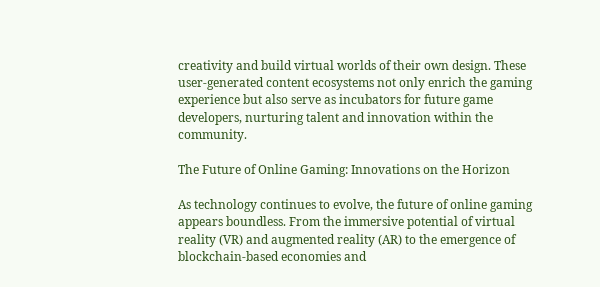creativity and build virtual worlds of their own design. These user-generated content ecosystems not only enrich the gaming experience but also serve as incubators for future game developers, nurturing talent and innovation within the community.

The Future of Online Gaming: Innovations on the Horizon

As technology continues to evolve, the future of online gaming appears boundless. From the immersive potential of virtual reality (VR) and augmented reality (AR) to the emergence of blockchain-based economies and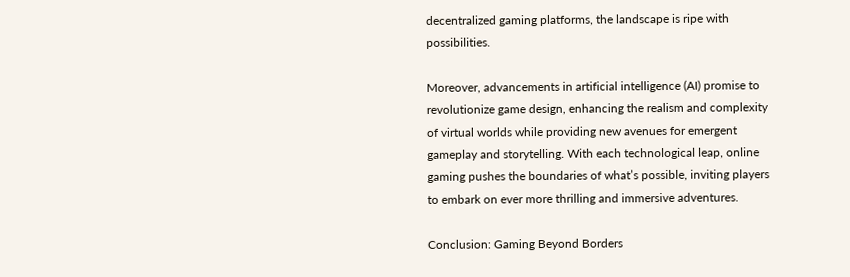decentralized gaming platforms, the landscape is ripe with possibilities.

Moreover, advancements in artificial intelligence (AI) promise to revolutionize game design, enhancing the realism and complexity of virtual worlds while providing new avenues for emergent gameplay and storytelling. With each technological leap, online gaming pushes the boundaries of what’s possible, inviting players to embark on ever more thrilling and immersive adventures.

Conclusion: Gaming Beyond Borders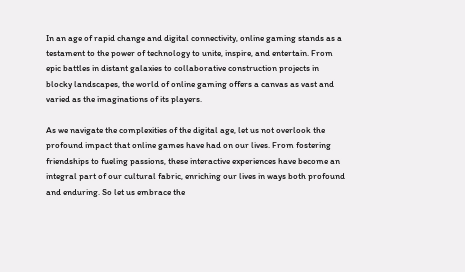In an age of rapid change and digital connectivity, online gaming stands as a testament to the power of technology to unite, inspire, and entertain. From epic battles in distant galaxies to collaborative construction projects in blocky landscapes, the world of online gaming offers a canvas as vast and varied as the imaginations of its players.

As we navigate the complexities of the digital age, let us not overlook the profound impact that online games have had on our lives. From fostering friendships to fueling passions, these interactive experiences have become an integral part of our cultural fabric, enriching our lives in ways both profound and enduring. So let us embrace the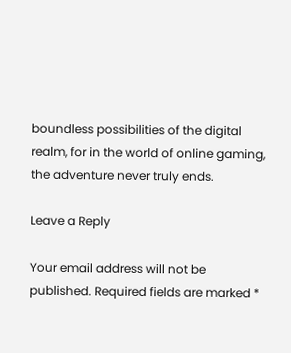boundless possibilities of the digital realm, for in the world of online gaming, the adventure never truly ends.

Leave a Reply

Your email address will not be published. Required fields are marked *